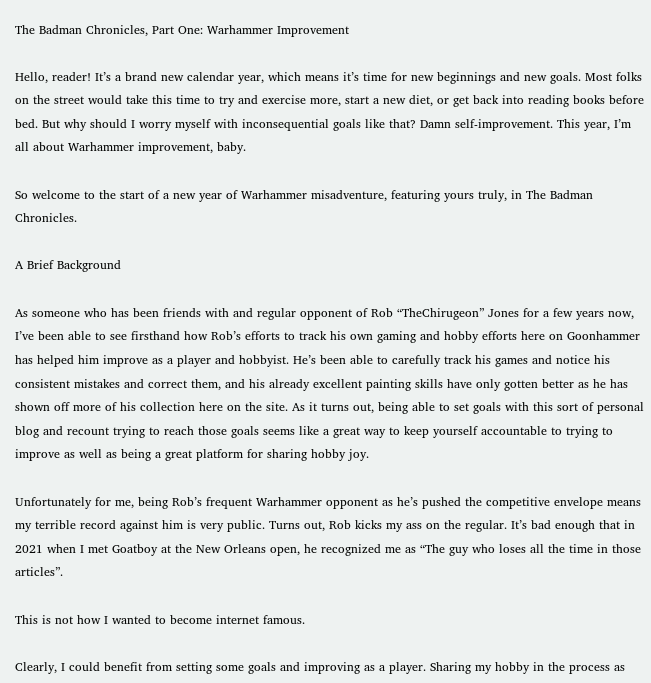The Badman Chronicles, Part One: Warhammer Improvement

Hello, reader! It’s a brand new calendar year, which means it’s time for new beginnings and new goals. Most folks on the street would take this time to try and exercise more, start a new diet, or get back into reading books before bed. But why should I worry myself with inconsequential goals like that? Damn self-improvement. This year, I’m all about Warhammer improvement, baby.

So welcome to the start of a new year of Warhammer misadventure, featuring yours truly, in The Badman Chronicles.

A Brief Background

As someone who has been friends with and regular opponent of Rob “TheChirugeon” Jones for a few years now, I’ve been able to see firsthand how Rob’s efforts to track his own gaming and hobby efforts here on Goonhammer has helped him improve as a player and hobbyist. He’s been able to carefully track his games and notice his consistent mistakes and correct them, and his already excellent painting skills have only gotten better as he has shown off more of his collection here on the site. As it turns out, being able to set goals with this sort of personal blog and recount trying to reach those goals seems like a great way to keep yourself accountable to trying to improve as well as being a great platform for sharing hobby joy.

Unfortunately for me, being Rob’s frequent Warhammer opponent as he’s pushed the competitive envelope means my terrible record against him is very public. Turns out, Rob kicks my ass on the regular. It’s bad enough that in 2021 when I met Goatboy at the New Orleans open, he recognized me as “The guy who loses all the time in those articles”.

This is not how I wanted to become internet famous.

Clearly, I could benefit from setting some goals and improving as a player. Sharing my hobby in the process as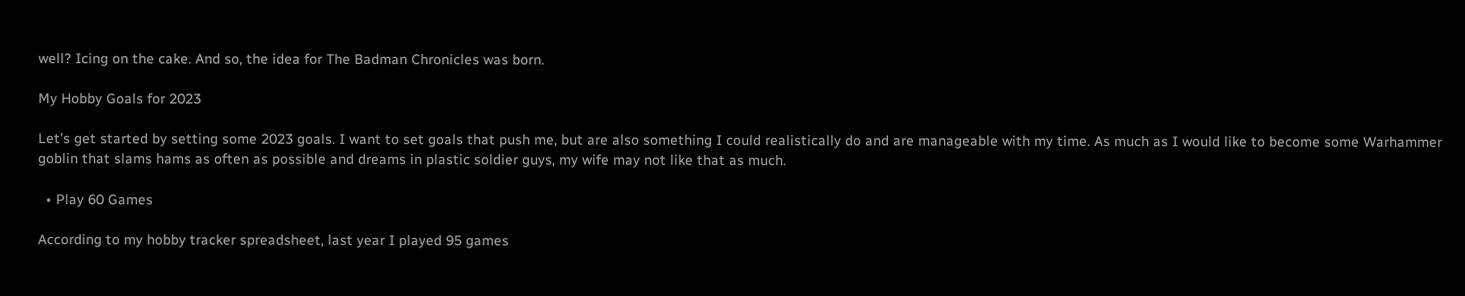well? Icing on the cake. And so, the idea for The Badman Chronicles was born.

My Hobby Goals for 2023

Let’s get started by setting some 2023 goals. I want to set goals that push me, but are also something I could realistically do and are manageable with my time. As much as I would like to become some Warhammer goblin that slams hams as often as possible and dreams in plastic soldier guys, my wife may not like that as much.

  • Play 60 Games

According to my hobby tracker spreadsheet, last year I played 95 games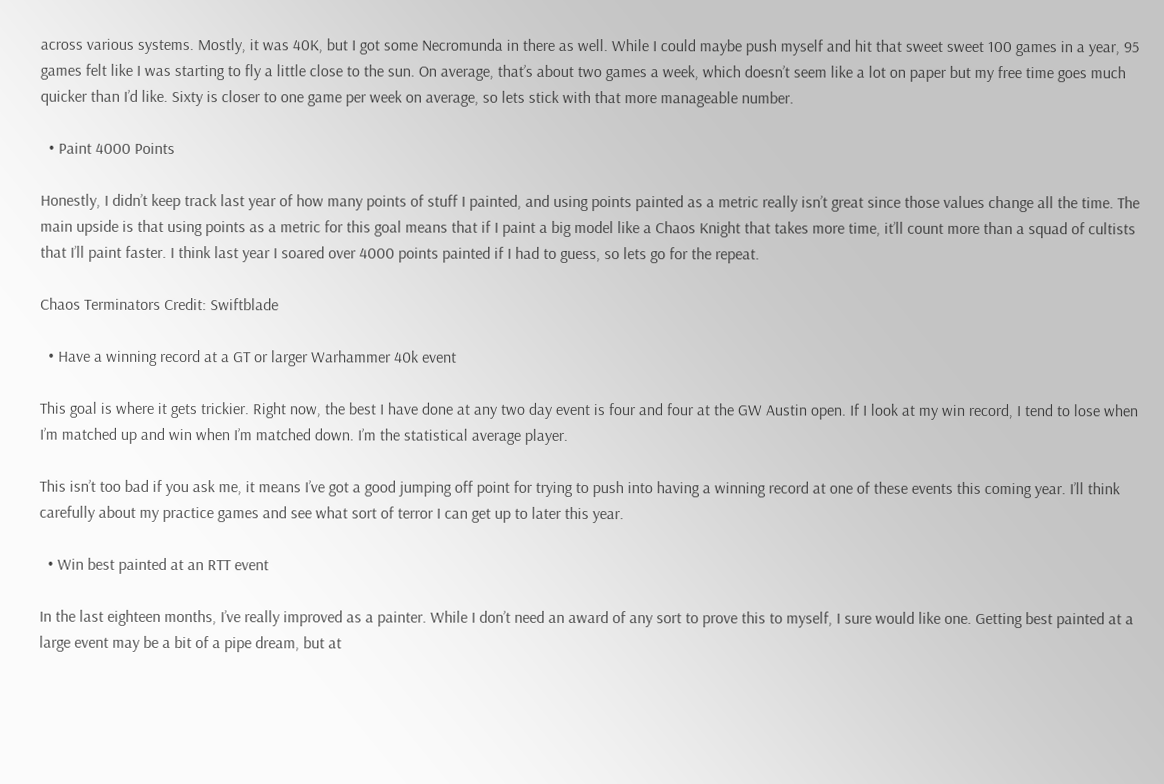across various systems. Mostly, it was 40K, but I got some Necromunda in there as well. While I could maybe push myself and hit that sweet sweet 100 games in a year, 95 games felt like I was starting to fly a little close to the sun. On average, that’s about two games a week, which doesn’t seem like a lot on paper but my free time goes much quicker than I’d like. Sixty is closer to one game per week on average, so lets stick with that more manageable number.

  • Paint 4000 Points

Honestly, I didn’t keep track last year of how many points of stuff I painted, and using points painted as a metric really isn’t great since those values change all the time. The main upside is that using points as a metric for this goal means that if I paint a big model like a Chaos Knight that takes more time, it’ll count more than a squad of cultists that I’ll paint faster. I think last year I soared over 4000 points painted if I had to guess, so lets go for the repeat.

Chaos Terminators Credit: Swiftblade

  • Have a winning record at a GT or larger Warhammer 40k event

This goal is where it gets trickier. Right now, the best I have done at any two day event is four and four at the GW Austin open. If I look at my win record, I tend to lose when I’m matched up and win when I’m matched down. I’m the statistical average player.

This isn’t too bad if you ask me, it means I’ve got a good jumping off point for trying to push into having a winning record at one of these events this coming year. I’ll think carefully about my practice games and see what sort of terror I can get up to later this year.

  • Win best painted at an RTT event

In the last eighteen months, I’ve really improved as a painter. While I don’t need an award of any sort to prove this to myself, I sure would like one. Getting best painted at a large event may be a bit of a pipe dream, but at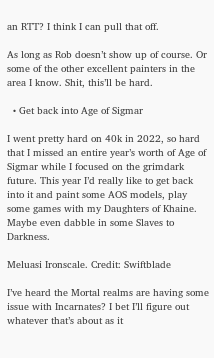an RTT? I think I can pull that off.

As long as Rob doesn’t show up of course. Or some of the other excellent painters in the area I know. Shit, this’ll be hard.

  • Get back into Age of Sigmar

I went pretty hard on 40k in 2022, so hard that I missed an entire year’s worth of Age of Sigmar while I focused on the grimdark future. This year I’d really like to get back into it and paint some AOS models, play some games with my Daughters of Khaine. Maybe even dabble in some Slaves to Darkness.

Meluasi Ironscale. Credit: Swiftblade

I’ve heard the Mortal realms are having some issue with Incarnates? I bet I’ll figure out whatever that’s about as it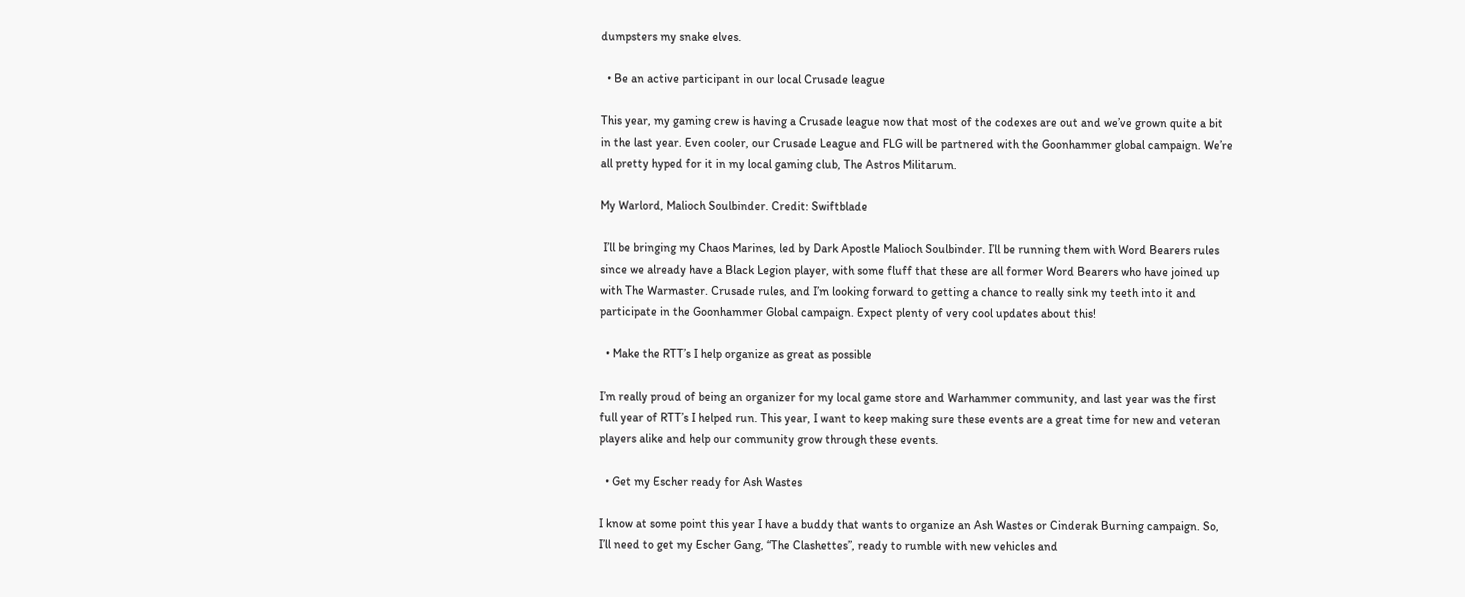dumpsters my snake elves.

  • Be an active participant in our local Crusade league

This year, my gaming crew is having a Crusade league now that most of the codexes are out and we’ve grown quite a bit in the last year. Even cooler, our Crusade League and FLG will be partnered with the Goonhammer global campaign. We’re all pretty hyped for it in my local gaming club, The Astros Militarum.

My Warlord, Malioch Soulbinder. Credit: Swiftblade

 I’ll be bringing my Chaos Marines, led by Dark Apostle Malioch Soulbinder. I’ll be running them with Word Bearers rules since we already have a Black Legion player, with some fluff that these are all former Word Bearers who have joined up with The Warmaster. Crusade rules, and I’m looking forward to getting a chance to really sink my teeth into it and participate in the Goonhammer Global campaign. Expect plenty of very cool updates about this!

  • Make the RTT’s I help organize as great as possible

I’m really proud of being an organizer for my local game store and Warhammer community, and last year was the first full year of RTT’s I helped run. This year, I want to keep making sure these events are a great time for new and veteran players alike and help our community grow through these events.

  • Get my Escher ready for Ash Wastes

I know at some point this year I have a buddy that wants to organize an Ash Wastes or Cinderak Burning campaign. So, I’ll need to get my Escher Gang, “The Clashettes”, ready to rumble with new vehicles and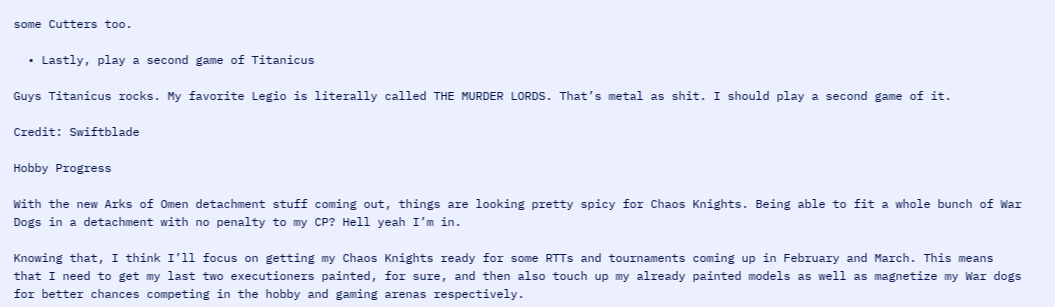some Cutters too.

  • Lastly, play a second game of Titanicus

Guys Titanicus rocks. My favorite Legio is literally called THE MURDER LORDS. That’s metal as shit. I should play a second game of it.

Credit: Swiftblade

Hobby Progress

With the new Arks of Omen detachment stuff coming out, things are looking pretty spicy for Chaos Knights. Being able to fit a whole bunch of War Dogs in a detachment with no penalty to my CP? Hell yeah I’m in.

Knowing that, I think I’ll focus on getting my Chaos Knights ready for some RTTs and tournaments coming up in February and March. This means that I need to get my last two executioners painted, for sure, and then also touch up my already painted models as well as magnetize my War dogs for better chances competing in the hobby and gaming arenas respectively.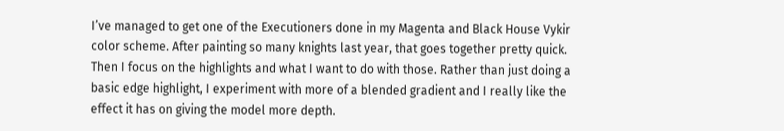I’ve managed to get one of the Executioners done in my Magenta and Black House Vykir color scheme. After painting so many knights last year, that goes together pretty quick. Then I focus on the highlights and what I want to do with those. Rather than just doing a basic edge highlight, I experiment with more of a blended gradient and I really like the effect it has on giving the model more depth.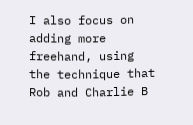I also focus on adding more freehand, using the technique that Rob and Charlie B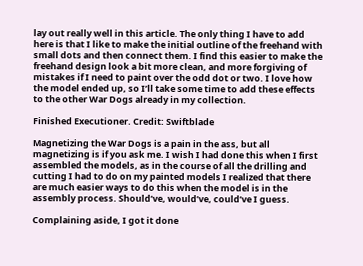lay out really well in this article. The only thing I have to add here is that I like to make the initial outline of the freehand with small dots and then connect them. I find this easier to make the freehand design look a bit more clean, and more forgiving of mistakes if I need to paint over the odd dot or two. I love how the model ended up, so I’ll take some time to add these effects to the other War Dogs already in my collection.

Finished Executioner. Credit: Swiftblade

Magnetizing the War Dogs is a pain in the ass, but all magnetizing is if you ask me. I wish I had done this when I first assembled the models, as in the course of all the drilling and cutting I had to do on my painted models I realized that there are much easier ways to do this when the model is in the assembly process. Should’ve, would’ve, could’ve I guess.

Complaining aside, I got it done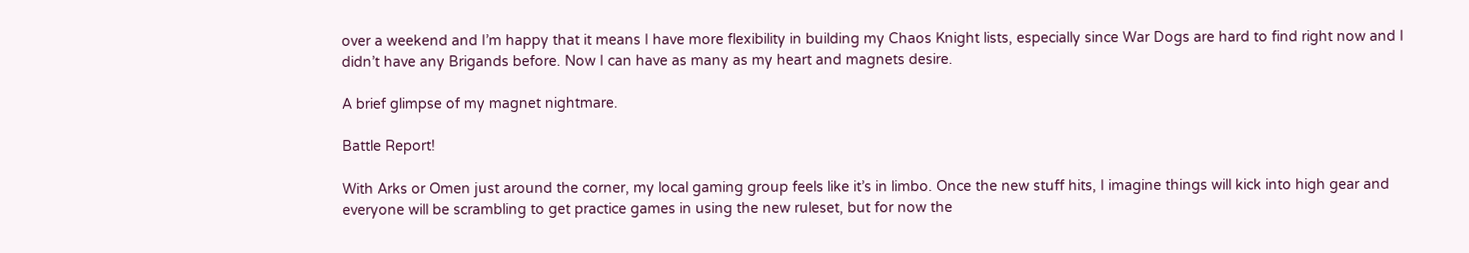over a weekend and I’m happy that it means I have more flexibility in building my Chaos Knight lists, especially since War Dogs are hard to find right now and I didn’t have any Brigands before. Now I can have as many as my heart and magnets desire.

A brief glimpse of my magnet nightmare.

Battle Report!

With Arks or Omen just around the corner, my local gaming group feels like it’s in limbo. Once the new stuff hits, I imagine things will kick into high gear and everyone will be scrambling to get practice games in using the new ruleset, but for now the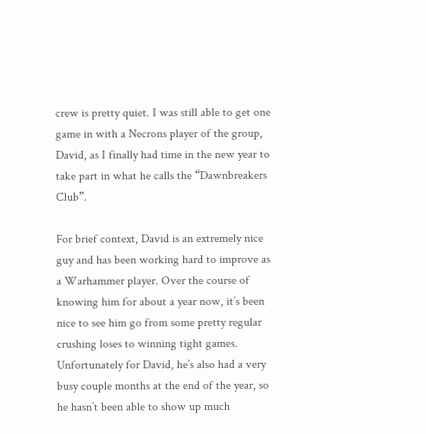crew is pretty quiet. I was still able to get one game in with a Necrons player of the group, David, as I finally had time in the new year to take part in what he calls the “Dawnbreakers Club”.

For brief context, David is an extremely nice guy and has been working hard to improve as a Warhammer player. Over the course of knowing him for about a year now, it’s been nice to see him go from some pretty regular crushing loses to winning tight games. Unfortunately for David, he’s also had a very busy couple months at the end of the year, so he hasn’t been able to show up much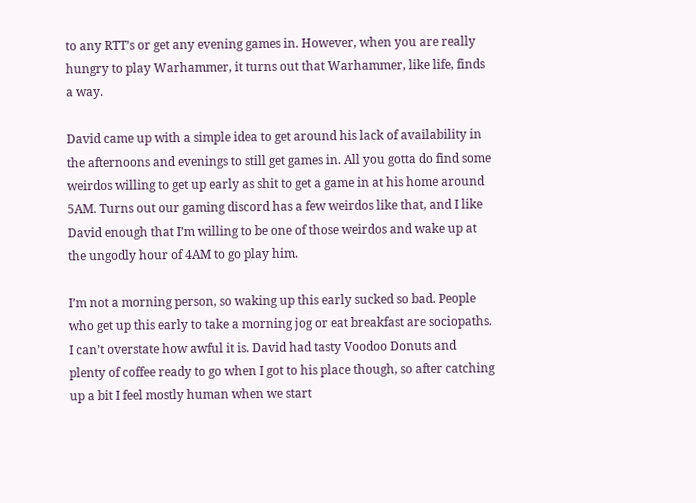to any RTT’s or get any evening games in. However, when you are really hungry to play Warhammer, it turns out that Warhammer, like life, finds a way.

David came up with a simple idea to get around his lack of availability in the afternoons and evenings to still get games in. All you gotta do find some weirdos willing to get up early as shit to get a game in at his home around 5AM. Turns out our gaming discord has a few weirdos like that, and I like David enough that I’m willing to be one of those weirdos and wake up at the ungodly hour of 4AM to go play him.

I’m not a morning person, so waking up this early sucked so bad. People who get up this early to take a morning jog or eat breakfast are sociopaths. I can’t overstate how awful it is. David had tasty Voodoo Donuts and plenty of coffee ready to go when I got to his place though, so after catching up a bit I feel mostly human when we start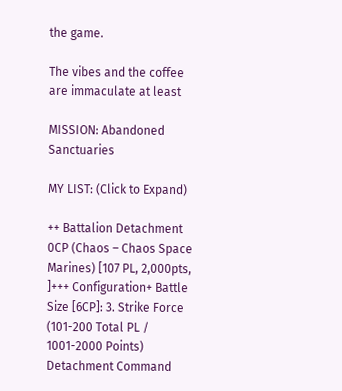the game.

The vibes and the coffee are immaculate at least

MISSION: Abandoned Sanctuaries

MY LIST: (Click to Expand)

++ Battalion Detachment 0CP (Chaos – Chaos Space Marines) [107 PL, 2,000pts, ]+++ Configuration+ Battle Size [6CP]: 3. Strike Force (101-200 Total PL / 1001-2000 Points)
Detachment Command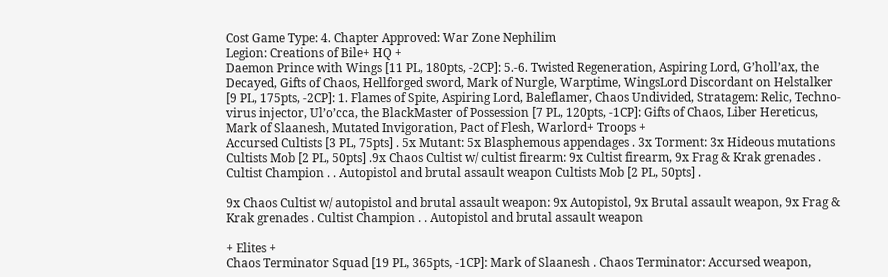Cost Game Type: 4. Chapter Approved: War Zone Nephilim
Legion: Creations of Bile+ HQ +
Daemon Prince with Wings [11 PL, 180pts, -2CP]: 5.-6. Twisted Regeneration, Aspiring Lord, G’holl’ax, the Decayed, Gifts of Chaos, Hellforged sword, Mark of Nurgle, Warptime, WingsLord Discordant on Helstalker [9 PL, 175pts, -2CP]: 1. Flames of Spite, Aspiring Lord, Baleflamer, Chaos Undivided, Stratagem: Relic, Techno-virus injector, Ul’o’cca, the BlackMaster of Possession [7 PL, 120pts, -1CP]: Gifts of Chaos, Liber Hereticus, Mark of Slaanesh, Mutated Invigoration, Pact of Flesh, Warlord+ Troops +
Accursed Cultists [3 PL, 75pts] . 5x Mutant: 5x Blasphemous appendages . 3x Torment: 3x Hideous mutations Cultists Mob [2 PL, 50pts] .9x Chaos Cultist w/ cultist firearm: 9x Cultist firearm, 9x Frag & Krak grenades . Cultist Champion . . Autopistol and brutal assault weapon Cultists Mob [2 PL, 50pts] .

9x Chaos Cultist w/ autopistol and brutal assault weapon: 9x Autopistol, 9x Brutal assault weapon, 9x Frag & Krak grenades . Cultist Champion . . Autopistol and brutal assault weapon

+ Elites +
Chaos Terminator Squad [19 PL, 365pts, -1CP]: Mark of Slaanesh . Chaos Terminator: Accursed weapon,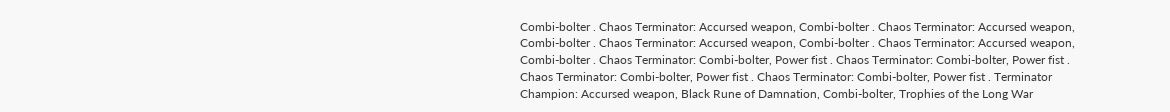Combi-bolter . Chaos Terminator: Accursed weapon, Combi-bolter . Chaos Terminator: Accursed weapon, Combi-bolter . Chaos Terminator: Accursed weapon, Combi-bolter . Chaos Terminator: Accursed weapon, Combi-bolter . Chaos Terminator: Combi-bolter, Power fist . Chaos Terminator: Combi-bolter, Power fist . Chaos Terminator: Combi-bolter, Power fist . Chaos Terminator: Combi-bolter, Power fist . Terminator Champion: Accursed weapon, Black Rune of Damnation, Combi-bolter, Trophies of the Long War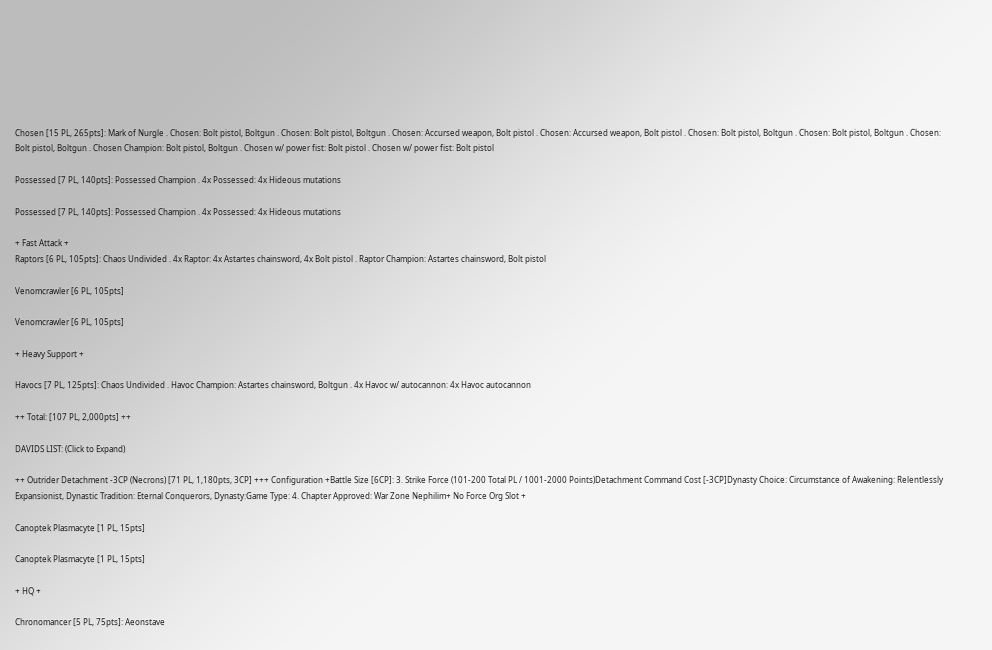Chosen [15 PL, 265pts]: Mark of Nurgle . Chosen: Bolt pistol, Boltgun . Chosen: Bolt pistol, Boltgun . Chosen: Accursed weapon, Bolt pistol . Chosen: Accursed weapon, Bolt pistol . Chosen: Bolt pistol, Boltgun . Chosen: Bolt pistol, Boltgun . Chosen: Bolt pistol, Boltgun . Chosen Champion: Bolt pistol, Boltgun . Chosen w/ power fist: Bolt pistol . Chosen w/ power fist: Bolt pistol

Possessed [7 PL, 140pts]: Possessed Champion . 4x Possessed: 4x Hideous mutations

Possessed [7 PL, 140pts]: Possessed Champion . 4x Possessed: 4x Hideous mutations

+ Fast Attack +
Raptors [6 PL, 105pts]: Chaos Undivided . 4x Raptor: 4x Astartes chainsword, 4x Bolt pistol . Raptor Champion: Astartes chainsword, Bolt pistol

Venomcrawler [6 PL, 105pts]

Venomcrawler [6 PL, 105pts]

+ Heavy Support +

Havocs [7 PL, 125pts]: Chaos Undivided . Havoc Champion: Astartes chainsword, Boltgun . 4x Havoc w/ autocannon: 4x Havoc autocannon

++ Total: [107 PL, 2,000pts] ++

DAVIDS LIST: (Click to Expand)

++ Outrider Detachment -3CP (Necrons) [71 PL, 1,180pts, 3CP] +++ Configuration +Battle Size [6CP]: 3. Strike Force (101-200 Total PL / 1001-2000 Points)Detachment Command Cost [-3CP]Dynasty Choice: Circumstance of Awakening: Relentlessly Expansionist, Dynastic Tradition: Eternal Conquerors, Dynasty:Game Type: 4. Chapter Approved: War Zone Nephilim+ No Force Org Slot +

Canoptek Plasmacyte [1 PL, 15pts]

Canoptek Plasmacyte [1 PL, 15pts]

+ HQ +

Chronomancer [5 PL, 75pts]: Aeonstave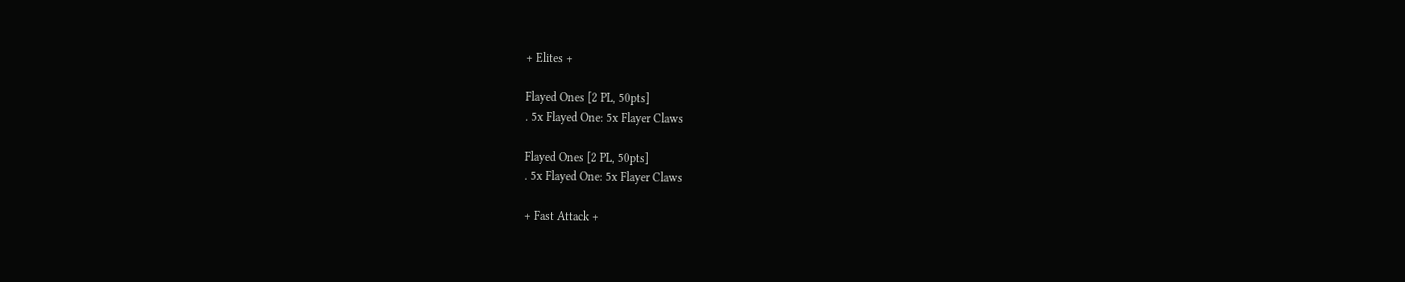+ Elites +

Flayed Ones [2 PL, 50pts]
. 5x Flayed One: 5x Flayer Claws

Flayed Ones [2 PL, 50pts]
. 5x Flayed One: 5x Flayer Claws

+ Fast Attack +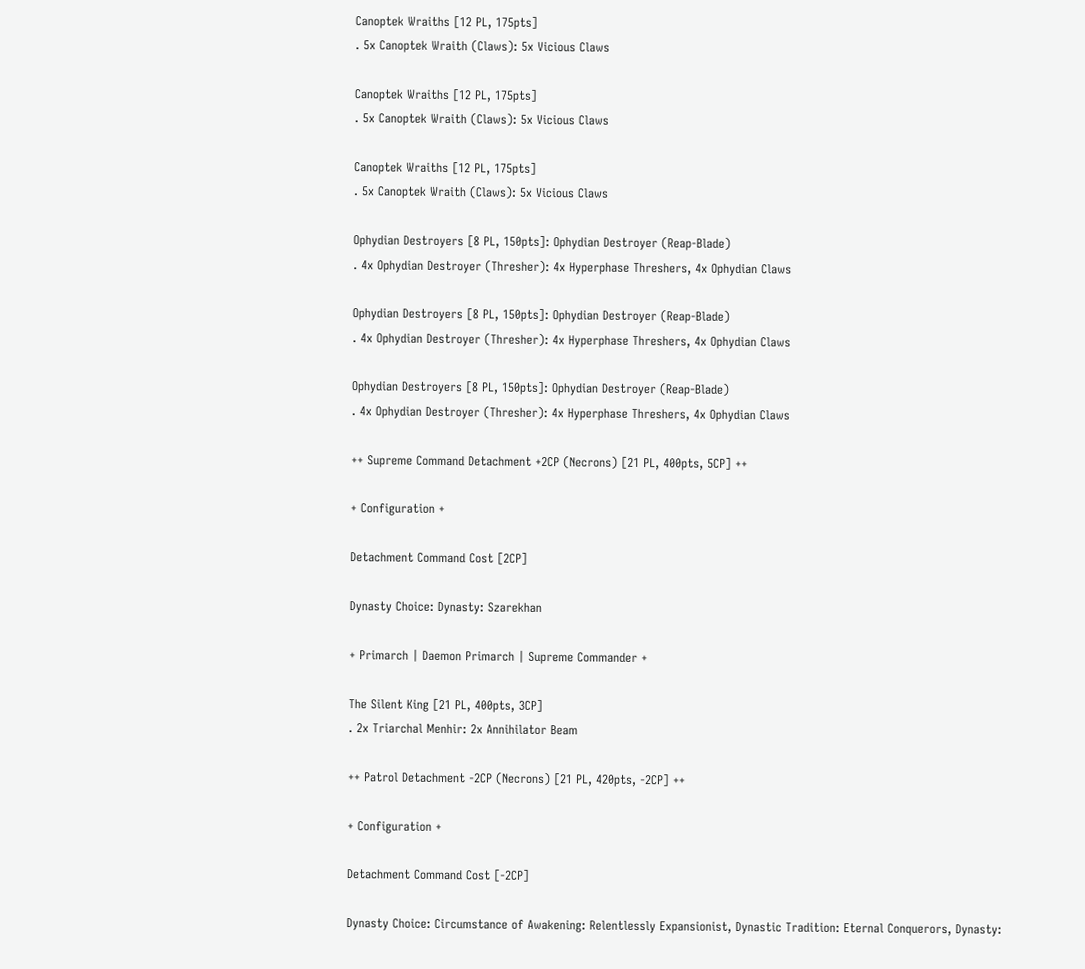Canoptek Wraiths [12 PL, 175pts]
. 5x Canoptek Wraith (Claws): 5x Vicious Claws

Canoptek Wraiths [12 PL, 175pts]
. 5x Canoptek Wraith (Claws): 5x Vicious Claws

Canoptek Wraiths [12 PL, 175pts]
. 5x Canoptek Wraith (Claws): 5x Vicious Claws

Ophydian Destroyers [8 PL, 150pts]: Ophydian Destroyer (Reap-Blade)
. 4x Ophydian Destroyer (Thresher): 4x Hyperphase Threshers, 4x Ophydian Claws

Ophydian Destroyers [8 PL, 150pts]: Ophydian Destroyer (Reap-Blade)
. 4x Ophydian Destroyer (Thresher): 4x Hyperphase Threshers, 4x Ophydian Claws

Ophydian Destroyers [8 PL, 150pts]: Ophydian Destroyer (Reap-Blade)
. 4x Ophydian Destroyer (Thresher): 4x Hyperphase Threshers, 4x Ophydian Claws

++ Supreme Command Detachment +2CP (Necrons) [21 PL, 400pts, 5CP] ++

+ Configuration +

Detachment Command Cost [2CP]

Dynasty Choice: Dynasty: Szarekhan

+ Primarch | Daemon Primarch | Supreme Commander +

The Silent King [21 PL, 400pts, 3CP]
. 2x Triarchal Menhir: 2x Annihilator Beam

++ Patrol Detachment -2CP (Necrons) [21 PL, 420pts, -2CP] ++

+ Configuration +

Detachment Command Cost [-2CP]

Dynasty Choice: Circumstance of Awakening: Relentlessly Expansionist, Dynastic Tradition: Eternal Conquerors, Dynasty: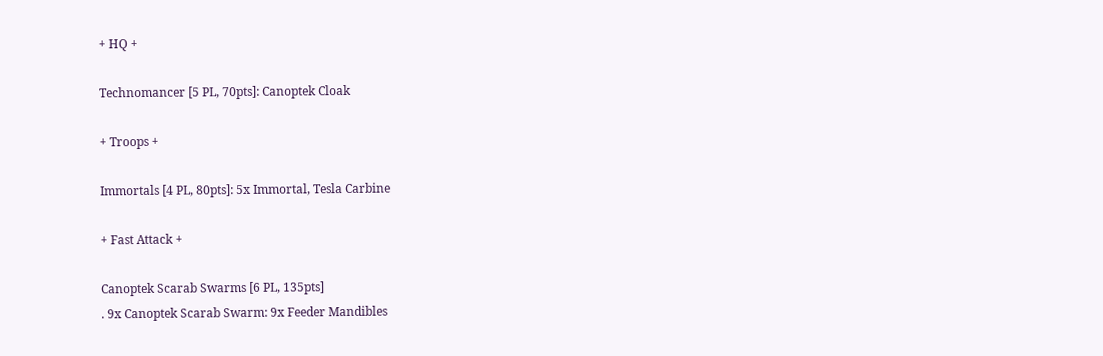+ HQ +

Technomancer [5 PL, 70pts]: Canoptek Cloak

+ Troops +

Immortals [4 PL, 80pts]: 5x Immortal, Tesla Carbine

+ Fast Attack +

Canoptek Scarab Swarms [6 PL, 135pts]
. 9x Canoptek Scarab Swarm: 9x Feeder Mandibles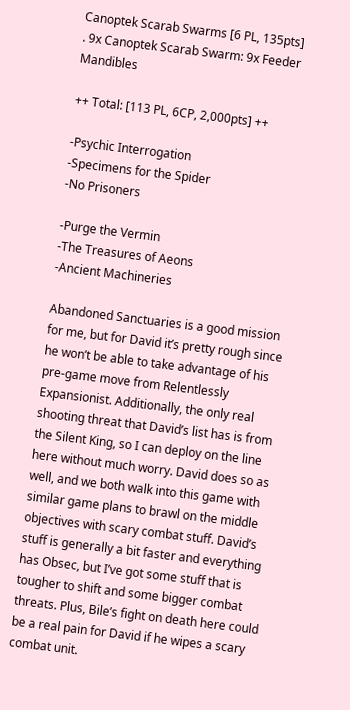Canoptek Scarab Swarms [6 PL, 135pts]
. 9x Canoptek Scarab Swarm: 9x Feeder Mandibles

++ Total: [113 PL, 6CP, 2,000pts] ++

-Psychic Interrogation
-Specimens for the Spider
-No Prisoners

-Purge the Vermin
-The Treasures of Aeons
-Ancient Machineries

Abandoned Sanctuaries is a good mission for me, but for David it’s pretty rough since he won’t be able to take advantage of his pre-game move from Relentlessly Expansionist. Additionally, the only real shooting threat that David’s list has is from the Silent King, so I can deploy on the line here without much worry. David does so as well, and we both walk into this game with similar game plans to brawl on the middle objectives with scary combat stuff. David’s stuff is generally a bit faster and everything has Obsec, but I’ve got some stuff that is tougher to shift and some bigger combat threats. Plus, Bile’s fight on death here could be a real pain for David if he wipes a scary combat unit.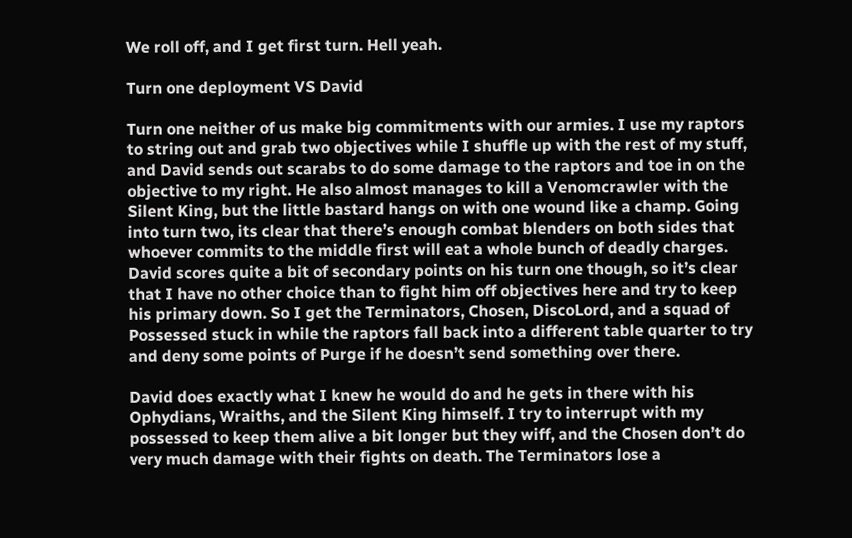We roll off, and I get first turn. Hell yeah.

Turn one deployment VS David

Turn one neither of us make big commitments with our armies. I use my raptors to string out and grab two objectives while I shuffle up with the rest of my stuff, and David sends out scarabs to do some damage to the raptors and toe in on the objective to my right. He also almost manages to kill a Venomcrawler with the Silent King, but the little bastard hangs on with one wound like a champ. Going into turn two, its clear that there’s enough combat blenders on both sides that whoever commits to the middle first will eat a whole bunch of deadly charges. David scores quite a bit of secondary points on his turn one though, so it’s clear that I have no other choice than to fight him off objectives here and try to keep his primary down. So I get the Terminators, Chosen, DiscoLord, and a squad of Possessed stuck in while the raptors fall back into a different table quarter to try and deny some points of Purge if he doesn’t send something over there.

David does exactly what I knew he would do and he gets in there with his Ophydians, Wraiths, and the Silent King himself. I try to interrupt with my possessed to keep them alive a bit longer but they wiff, and the Chosen don’t do very much damage with their fights on death. The Terminators lose a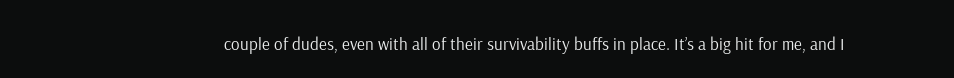couple of dudes, even with all of their survivability buffs in place. It’s a big hit for me, and I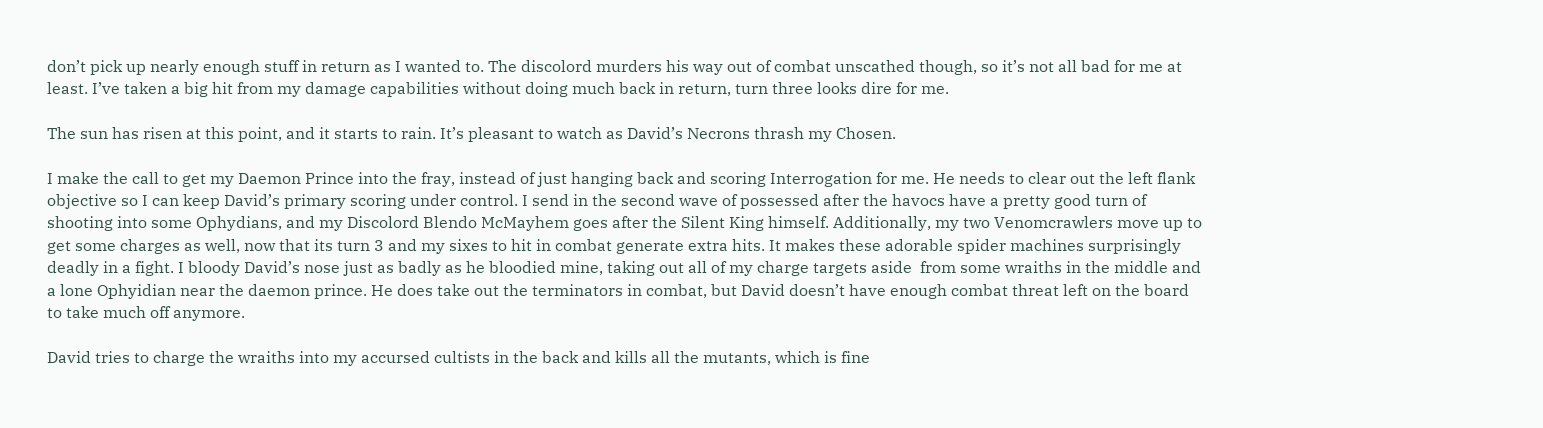don’t pick up nearly enough stuff in return as I wanted to. The discolord murders his way out of combat unscathed though, so it’s not all bad for me at least. I’ve taken a big hit from my damage capabilities without doing much back in return, turn three looks dire for me.

The sun has risen at this point, and it starts to rain. It’s pleasant to watch as David’s Necrons thrash my Chosen.

I make the call to get my Daemon Prince into the fray, instead of just hanging back and scoring Interrogation for me. He needs to clear out the left flank objective so I can keep David’s primary scoring under control. I send in the second wave of possessed after the havocs have a pretty good turn of shooting into some Ophydians, and my Discolord Blendo McMayhem goes after the Silent King himself. Additionally, my two Venomcrawlers move up to get some charges as well, now that its turn 3 and my sixes to hit in combat generate extra hits. It makes these adorable spider machines surprisingly deadly in a fight. I bloody David’s nose just as badly as he bloodied mine, taking out all of my charge targets aside  from some wraiths in the middle and a lone Ophyidian near the daemon prince. He does take out the terminators in combat, but David doesn’t have enough combat threat left on the board to take much off anymore.

David tries to charge the wraiths into my accursed cultists in the back and kills all the mutants, which is fine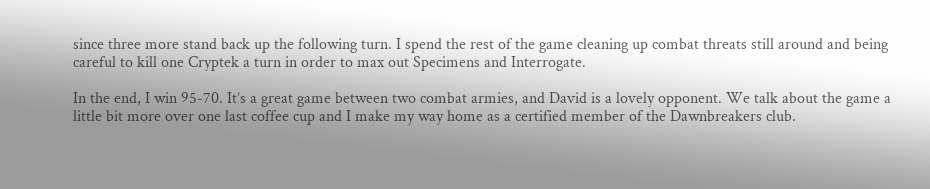since three more stand back up the following turn. I spend the rest of the game cleaning up combat threats still around and being careful to kill one Cryptek a turn in order to max out Specimens and Interrogate.

In the end, I win 95-70. It’s a great game between two combat armies, and David is a lovely opponent. We talk about the game a little bit more over one last coffee cup and I make my way home as a certified member of the Dawnbreakers club.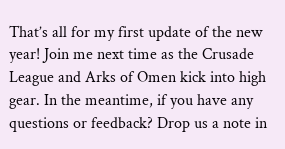That’s all for my first update of the new year! Join me next time as the Crusade League and Arks of Omen kick into high gear. In the meantime, if you have any questions or feedback? Drop us a note in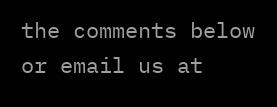the comments below or email us at